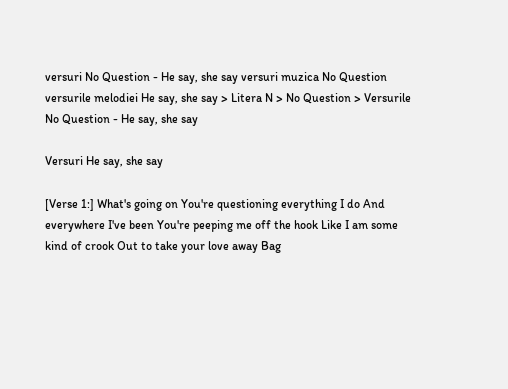versuri No Question - He say, she say versuri muzica No Question versurile melodiei He say, she say > Litera N > No Question > Versurile No Question - He say, she say

Versuri He say, she say

[Verse 1:] What's going on You're questioning everything I do And everywhere I've been You're peeping me off the hook Like I am some kind of crook Out to take your love away Bag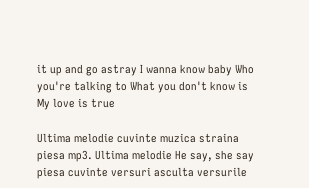it up and go astray I wanna know baby Who you're talking to What you don't know is My love is true

Ultima melodie cuvinte muzica straina piesa mp3. Ultima melodie He say, she say piesa cuvinte versuri asculta versurile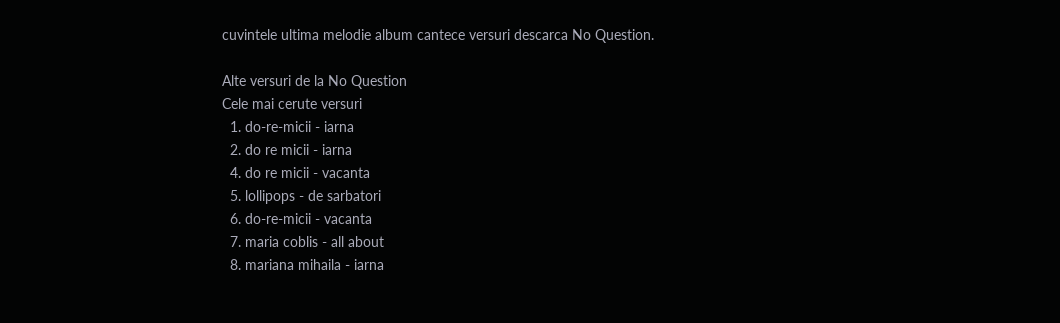cuvintele ultima melodie album cantece versuri descarca No Question.

Alte versuri de la No Question
Cele mai cerute versuri
  1. do-re-micii - iarna
  2. do re micii - iarna
  4. do re micii - vacanta
  5. lollipops - de sarbatori
  6. do-re-micii - vacanta
  7. maria coblis - all about
  8. mariana mihaila - iarna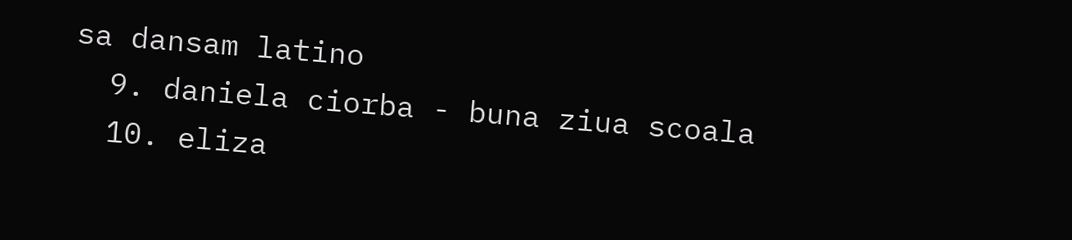sa dansam latino
  9. daniela ciorba - buna ziua scoala
  10. eliza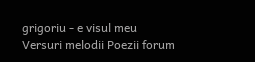grigoriu - e visul meu
Versuri melodii Poezii forum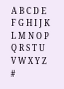A B C D E F G H I J K L M N O P Q R S T U V W X Y Z #